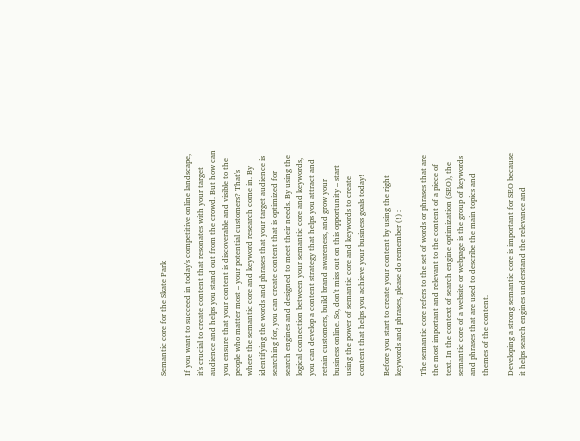Semantic core for the Skate Park

If you want to succeed in today's competitive online landscape, it's crucial to create content that resonates with your target audience and helps you stand out from the crowd. But how can you ensure that your content is discoverable and visible to the people who matter most – your potential customers? That's where the semantic core and keyword research come in. By identifying the words and phrases that your target audience is searching for, you can create content that is optimized for search engines and designed to meet their needs. By using the logical connection between your semantic core and keywords, you can develop a content strategy that helps you attract and retain customers, build brand awareness, and grow your business online. So, don't miss out on this opportunity – start using the power of semantic core and keywords to create content that helps you achieve your business goals today!

Before you start to create your content by using the right keywords and phrases, please do remember (!) :

The semantic core refers to the set of words or phrases that are the most important and relevant to the content of a piece of text. In the context of search engine optimization (SEO), the semantic core of a website or webpage is the group of keywords and phrases that are used to describe the main topics and themes of the content.

Developing a strong semantic core is important for SEO because it helps search engines understand the relevance and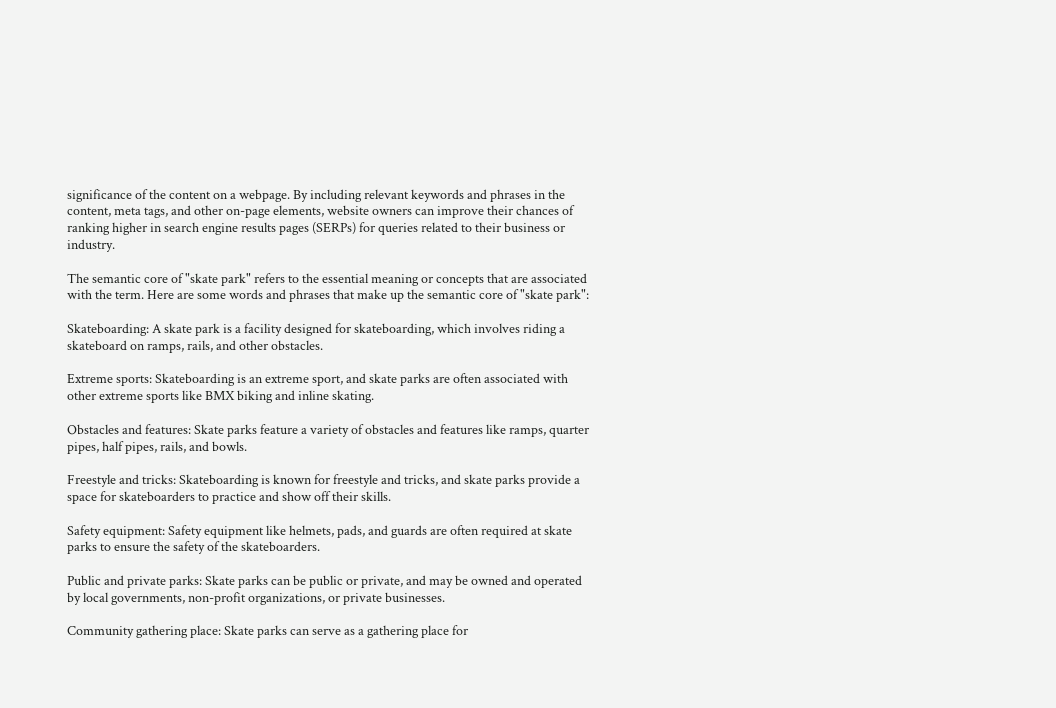significance of the content on a webpage. By including relevant keywords and phrases in the content, meta tags, and other on-page elements, website owners can improve their chances of ranking higher in search engine results pages (SERPs) for queries related to their business or industry.

The semantic core of "skate park" refers to the essential meaning or concepts that are associated with the term. Here are some words and phrases that make up the semantic core of "skate park":

Skateboarding: A skate park is a facility designed for skateboarding, which involves riding a skateboard on ramps, rails, and other obstacles.

Extreme sports: Skateboarding is an extreme sport, and skate parks are often associated with other extreme sports like BMX biking and inline skating.

Obstacles and features: Skate parks feature a variety of obstacles and features like ramps, quarter pipes, half pipes, rails, and bowls.

Freestyle and tricks: Skateboarding is known for freestyle and tricks, and skate parks provide a space for skateboarders to practice and show off their skills.

Safety equipment: Safety equipment like helmets, pads, and guards are often required at skate parks to ensure the safety of the skateboarders.

Public and private parks: Skate parks can be public or private, and may be owned and operated by local governments, non-profit organizations, or private businesses.

Community gathering place: Skate parks can serve as a gathering place for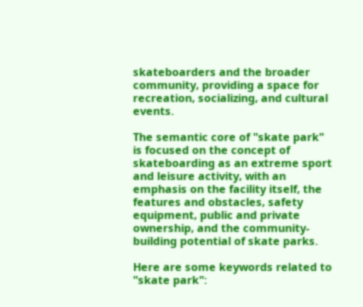skateboarders and the broader community, providing a space for recreation, socializing, and cultural events.

The semantic core of "skate park" is focused on the concept of skateboarding as an extreme sport and leisure activity, with an emphasis on the facility itself, the features and obstacles, safety equipment, public and private ownership, and the community-building potential of skate parks.

Here are some keywords related to "skate park":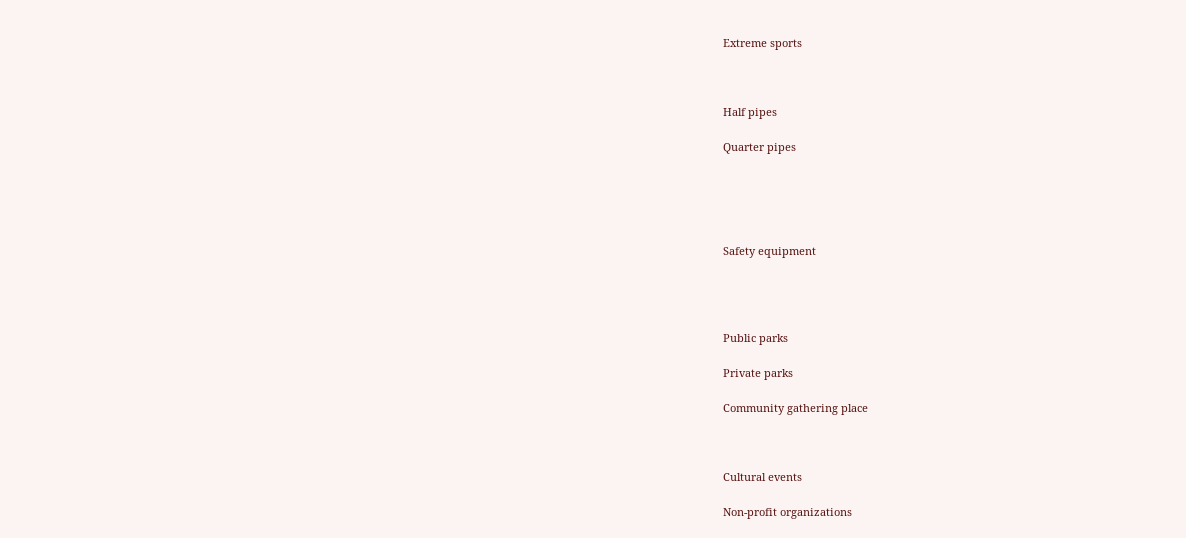Extreme sports



Half pipes

Quarter pipes





Safety equipment




Public parks

Private parks

Community gathering place



Cultural events

Non-profit organizations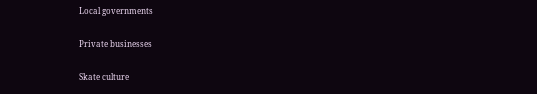Local governments

Private businesses

Skate culture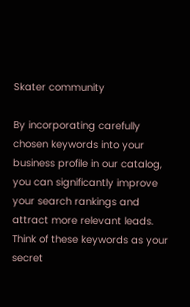Skater community

By incorporating carefully chosen keywords into your business profile in our catalog, you can significantly improve your search rankings and attract more relevant leads. Think of these keywords as your secret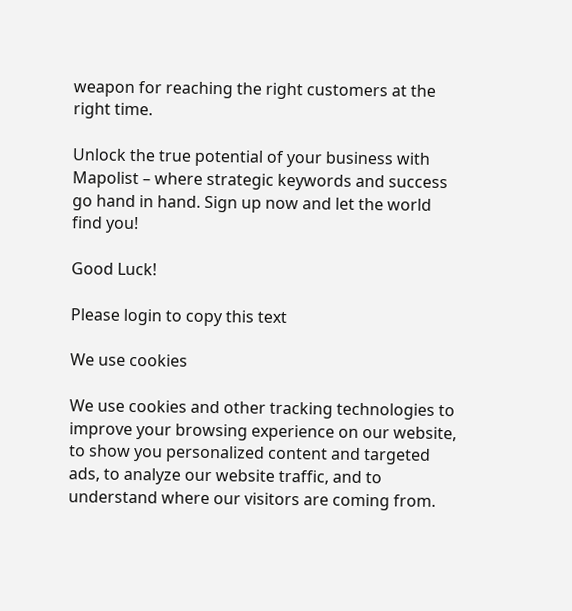weapon for reaching the right customers at the right time.

Unlock the true potential of your business with Mapolist – where strategic keywords and success go hand in hand. Sign up now and let the world find you!

Good Luck!

Please login to copy this text

We use cookies

We use cookies and other tracking technologies to improve your browsing experience on our website, to show you personalized content and targeted ads, to analyze our website traffic, and to understand where our visitors are coming from.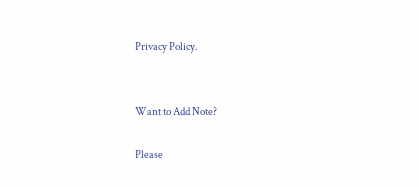Privacy Policy.


Want to Add Note?

Please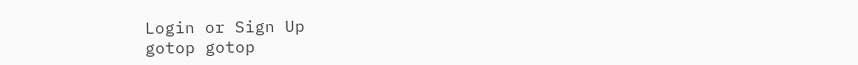Login or Sign Up
gotop gotop